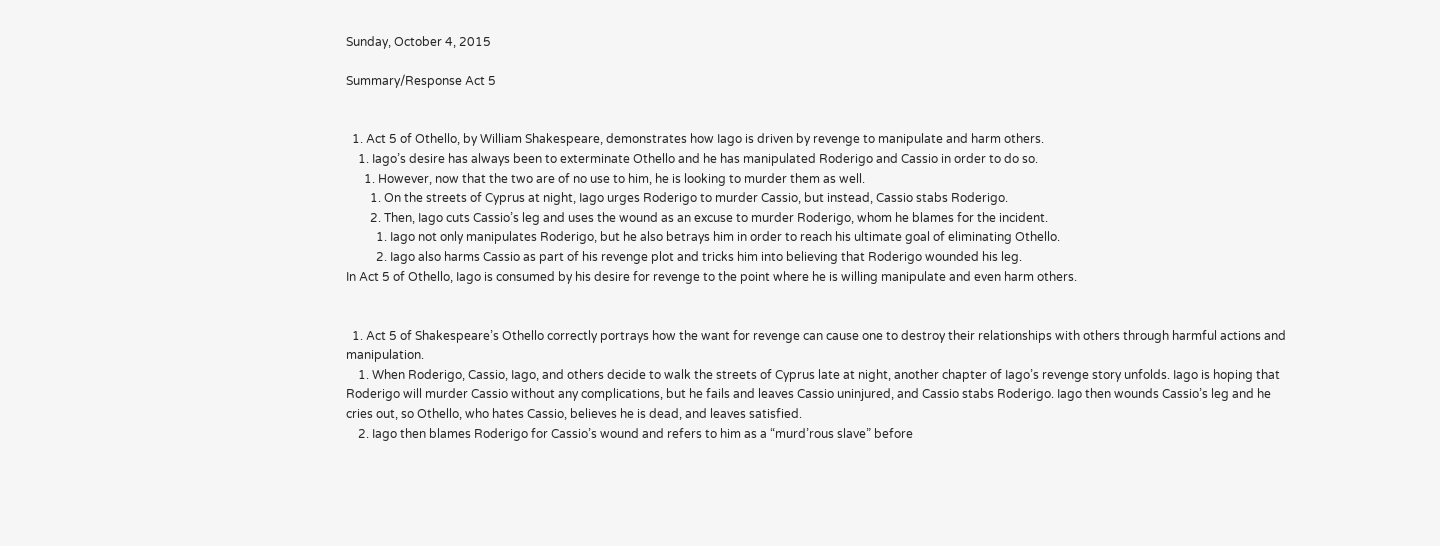Sunday, October 4, 2015

Summary/Response Act 5


  1. Act 5 of Othello, by William Shakespeare, demonstrates how Iago is driven by revenge to manipulate and harm others.
    1. Iago’s desire has always been to exterminate Othello and he has manipulated Roderigo and Cassio in order to do so.
      1. However, now that the two are of no use to him, he is looking to murder them as well.
        1. On the streets of Cyprus at night, Iago urges Roderigo to murder Cassio, but instead, Cassio stabs Roderigo.
        2. Then, Iago cuts Cassio’s leg and uses the wound as an excuse to murder Roderigo, whom he blames for the incident.
          1. Iago not only manipulates Roderigo, but he also betrays him in order to reach his ultimate goal of eliminating Othello.
          2. Iago also harms Cassio as part of his revenge plot and tricks him into believing that Roderigo wounded his leg.
In Act 5 of Othello, Iago is consumed by his desire for revenge to the point where he is willing manipulate and even harm others.


  1. Act 5 of Shakespeare’s Othello correctly portrays how the want for revenge can cause one to destroy their relationships with others through harmful actions and manipulation.
    1. When Roderigo, Cassio, Iago, and others decide to walk the streets of Cyprus late at night, another chapter of Iago’s revenge story unfolds. Iago is hoping that Roderigo will murder Cassio without any complications, but he fails and leaves Cassio uninjured, and Cassio stabs Roderigo. Iago then wounds Cassio’s leg and he cries out, so Othello, who hates Cassio, believes he is dead, and leaves satisfied.
    2. Iago then blames Roderigo for Cassio’s wound and refers to him as a “murd’rous slave” before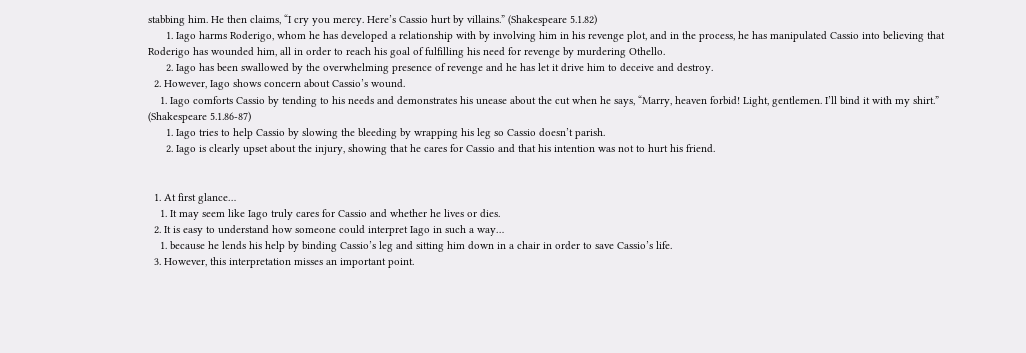stabbing him. He then claims, “I cry you mercy. Here’s Cassio hurt by villains.” (Shakespeare 5.1.82)
      1. Iago harms Roderigo, whom he has developed a relationship with by involving him in his revenge plot, and in the process, he has manipulated Cassio into believing that Roderigo has wounded him, all in order to reach his goal of fulfilling his need for revenge by murdering Othello.
      2. Iago has been swallowed by the overwhelming presence of revenge and he has let it drive him to deceive and destroy.
  2. However, Iago shows concern about Cassio’s wound.
    1. Iago comforts Cassio by tending to his needs and demonstrates his unease about the cut when he says, “Marry, heaven forbid! Light, gentlemen. I’ll bind it with my shirt.” (Shakespeare 5.1.86-87)
      1. Iago tries to help Cassio by slowing the bleeding by wrapping his leg so Cassio doesn’t parish.
      2. Iago is clearly upset about the injury, showing that he cares for Cassio and that his intention was not to hurt his friend.


  1. At first glance…
    1. It may seem like Iago truly cares for Cassio and whether he lives or dies.
  2. It is easy to understand how someone could interpret Iago in such a way…
    1. because he lends his help by binding Cassio’s leg and sitting him down in a chair in order to save Cassio’s life.
  3. However, this interpretation misses an important point.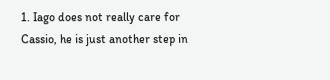1. Iago does not really care for Cassio, he is just another step in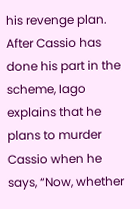his revenge plan. After Cassio has done his part in the scheme, Iago explains that he plans to murder Cassio when he says, “Now, whether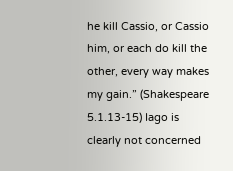he kill Cassio, or Cassio him, or each do kill the other, every way makes my gain.” (Shakespeare 5.1.13-15) Iago is clearly not concerned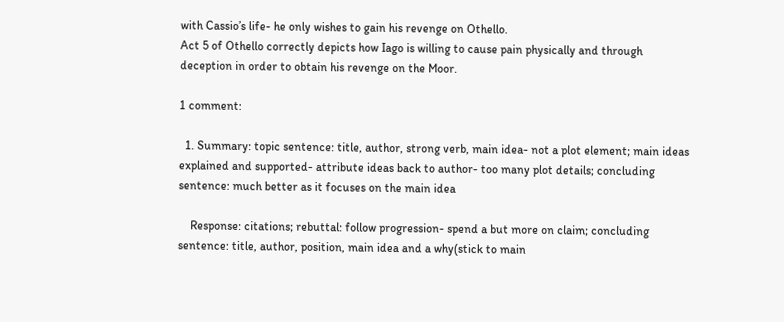with Cassio’s life- he only wishes to gain his revenge on Othello.
Act 5 of Othello correctly depicts how Iago is willing to cause pain physically and through deception in order to obtain his revenge on the Moor.

1 comment:

  1. Summary: topic sentence: title, author, strong verb, main idea- not a plot element; main ideas explained and supported- attribute ideas back to author- too many plot details; concluding sentence: much better as it focuses on the main idea

    Response: citations; rebuttal: follow progression- spend a but more on claim; concluding sentence: title, author, position, main idea and a why(stick to main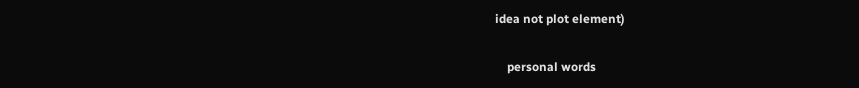idea not plot element)

    personal words